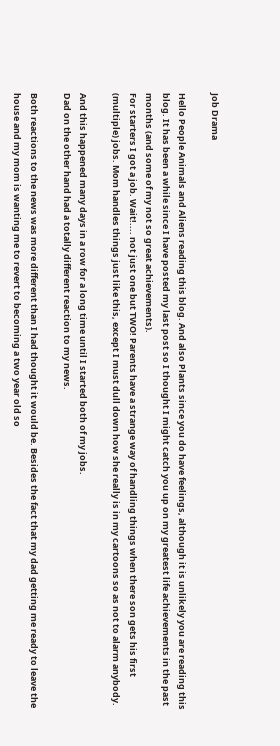Job Drama

Hello People Animals and Aliens reading this blog. And also Plants since you do have feelings, although it is unlikely you are reading this blog. It has been a while since I have posted my last post so I thought I might catch you up on my greatest life achievements in the past months (and some of my not so great achievements).
For starters I got a job. Wait!.... not just one but TWO! Parents have a strange way of handling things when there son gets his first (multiple) jobs. Mom handles things just like this, except I must dull down how she really is in my cartoons so as not to alarm anybody.

And this happened many days in a row for a long time until I started both of my jobs.
Dad on the other hand had a totally different reaction to my news.

Both reactions to the news was more different than I had thought it would be. Besides the fact that my dad getting me ready to leave the house and my mom is wanting me to revert to becoming a two year old so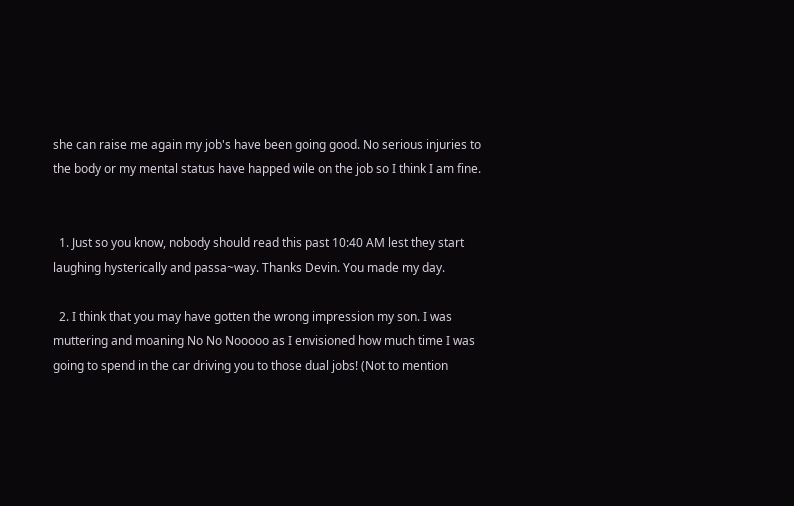she can raise me again my job's have been going good. No serious injuries to the body or my mental status have happed wile on the job so I think I am fine.


  1. Just so you know, nobody should read this past 10:40 AM lest they start laughing hysterically and passa~way. Thanks Devin. You made my day.

  2. I think that you may have gotten the wrong impression my son. I was muttering and moaning No No Nooooo as I envisioned how much time I was going to spend in the car driving you to those dual jobs! (Not to mention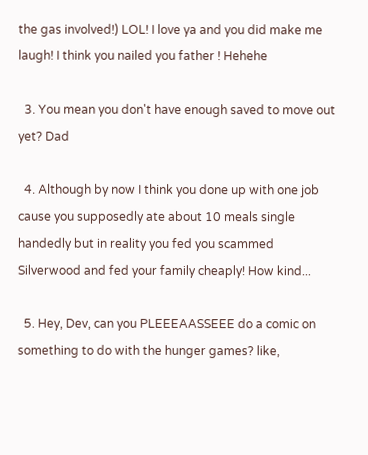the gas involved!) LOL! I love ya and you did make me laugh! I think you nailed you father ! Hehehe

  3. You mean you don't have enough saved to move out yet? Dad

  4. Although by now I think you done up with one job cause you supposedly ate about 10 meals single handedly but in reality you fed you scammed Silverwood and fed your family cheaply! How kind...

  5. Hey, Dev, can you PLEEEAASSEEE do a comic on something to do with the hunger games? like,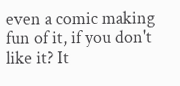even a comic making fun of it, if you don't like it? It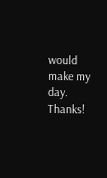would make my day. Thanks!